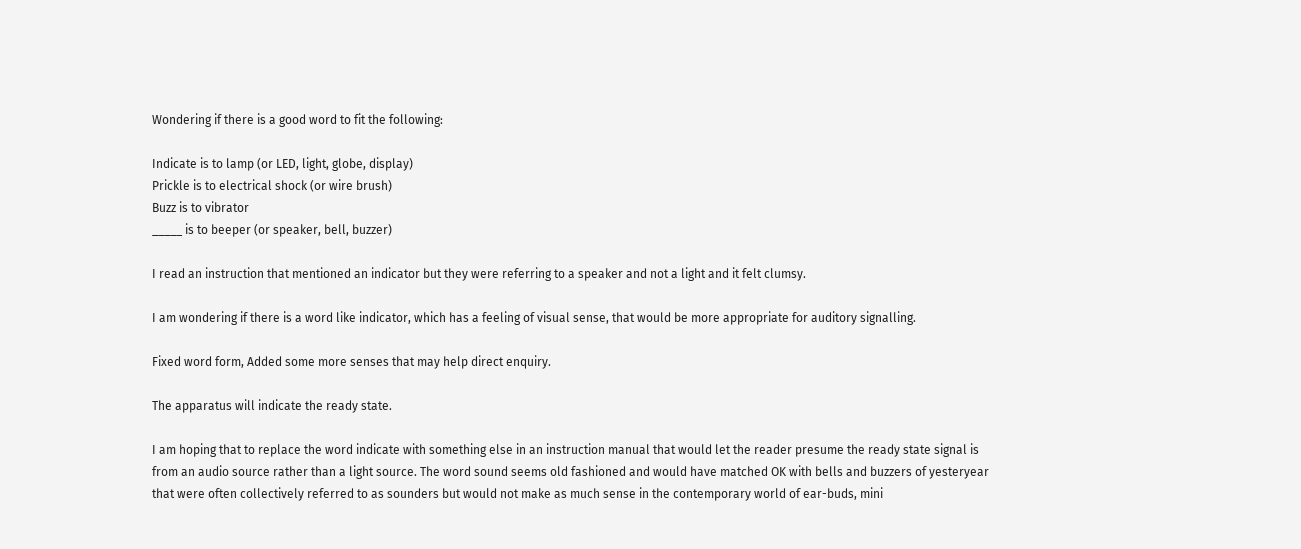Wondering if there is a good word to fit the following:

Indicate is to lamp (or LED, light, globe, display)
Prickle is to electrical shock (or wire brush)
Buzz is to vibrator
_____ is to beeper (or speaker, bell, buzzer)

I read an instruction that mentioned an indicator but they were referring to a speaker and not a light and it felt clumsy.

I am wondering if there is a word like indicator, which has a feeling of visual sense, that would be more appropriate for auditory signalling.

Fixed word form, Added some more senses that may help direct enquiry.

The apparatus will indicate the ready state.

I am hoping that to replace the word indicate with something else in an instruction manual that would let the reader presume the ready state signal is from an audio source rather than a light source. The word sound seems old fashioned and would have matched OK with bells and buzzers of yesteryear that were often collectively referred to as sounders but would not make as much sense in the contemporary world of ear-buds, mini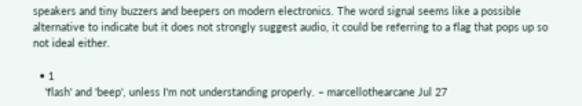speakers and tiny buzzers and beepers on modern electronics. The word signal seems like a possible alternative to indicate but it does not strongly suggest audio, it could be referring to a flag that pops up so not ideal either.

  • 1
    'flash' and 'beep', unless I'm not understanding properly. – marcellothearcane Jul 27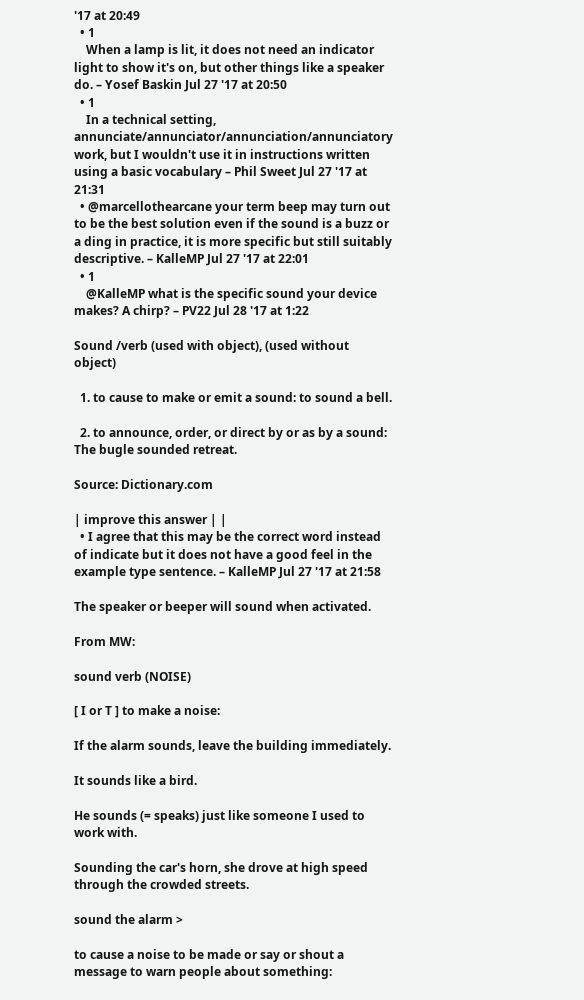'17 at 20:49
  • 1
    When a lamp is lit, it does not need an indicator light to show it's on, but other things like a speaker do. – Yosef Baskin Jul 27 '17 at 20:50
  • 1
    In a technical setting, annunciate/annunciator/annunciation/annunciatory work, but I wouldn't use it in instructions written using a basic vocabulary – Phil Sweet Jul 27 '17 at 21:31
  • @marcellothearcane your term beep may turn out to be the best solution even if the sound is a buzz or a ding in practice, it is more specific but still suitably descriptive. – KalleMP Jul 27 '17 at 22:01
  • 1
    @KalleMP what is the specific sound your device makes? A chirp? – PV22 Jul 28 '17 at 1:22

Sound /verb (used with object), (used without object)

  1. to cause to make or emit a sound: to sound a bell.

  2. to announce, order, or direct by or as by a sound: The bugle sounded retreat.

Source: Dictionary.com

| improve this answer | |
  • I agree that this may be the correct word instead of indicate but it does not have a good feel in the example type sentence. – KalleMP Jul 27 '17 at 21:58

The speaker or beeper will sound when activated.

From MW:

sound verb (NOISE)

[ I or T ] to make a noise:

If the alarm sounds, leave the building immediately.

It sounds like a bird.

He sounds (= speaks) just like someone I used to work with.

Sounding the car's horn, she drove at high speed through the crowded streets.

sound the alarm >

to cause a noise to be made or say or shout a message to warn people about something: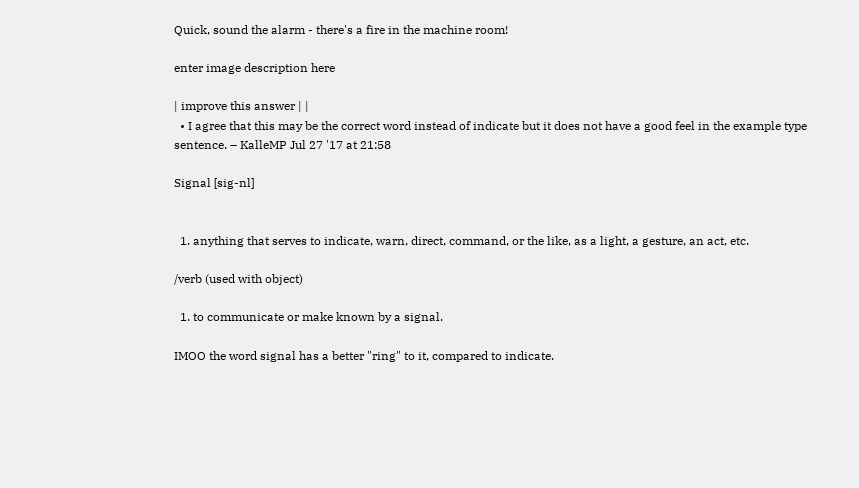Quick, sound the alarm - there's a fire in the machine room!

enter image description here

| improve this answer | |
  • I agree that this may be the correct word instead of indicate but it does not have a good feel in the example type sentence. – KalleMP Jul 27 '17 at 21:58

Signal [sig-nl]


  1. anything that serves to indicate, warn, direct, command, or the like, as a light, a gesture, an act, etc.

/verb (used with object)

  1. to communicate or make known by a signal.

IMOO the word signal has a better "ring" to it, compared to indicate.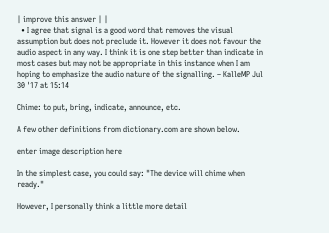| improve this answer | |
  • I agree that signal is a good word that removes the visual assumption but does not preclude it. However it does not favour the audio aspect in any way. I think it is one step better than indicate in most cases but may not be appropriate in this instance when I am hoping to emphasize the audio nature of the signalling. – KalleMP Jul 30 '17 at 15:14

Chime: to put, bring, indicate, announce, etc.

A few other definitions from dictionary.com are shown below.

enter image description here

In the simplest case, you could say: "The device will chime when ready."

However, I personally think a little more detail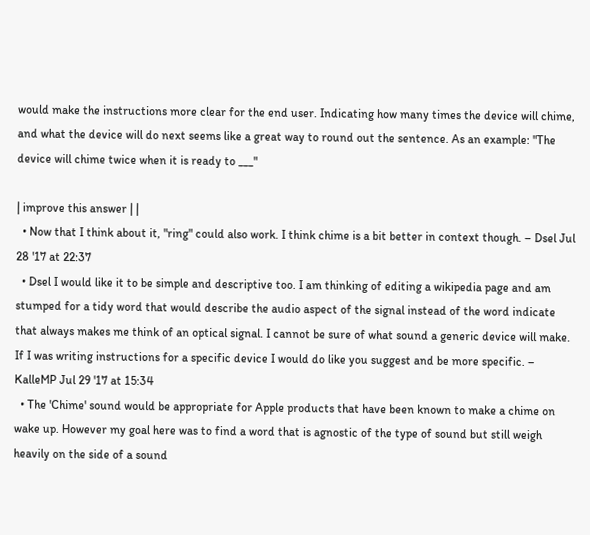would make the instructions more clear for the end user. Indicating how many times the device will chime, and what the device will do next seems like a great way to round out the sentence. As an example: "The device will chime twice when it is ready to ___"

| improve this answer | |
  • Now that I think about it, "ring" could also work. I think chime is a bit better in context though. – Dsel Jul 28 '17 at 22:37
  • Dsel I would like it to be simple and descriptive too. I am thinking of editing a wikipedia page and am stumped for a tidy word that would describe the audio aspect of the signal instead of the word indicate that always makes me think of an optical signal. I cannot be sure of what sound a generic device will make. If I was writing instructions for a specific device I would do like you suggest and be more specific. – KalleMP Jul 29 '17 at 15:34
  • The 'Chime' sound would be appropriate for Apple products that have been known to make a chime on wake up. However my goal here was to find a word that is agnostic of the type of sound but still weigh heavily on the side of a sound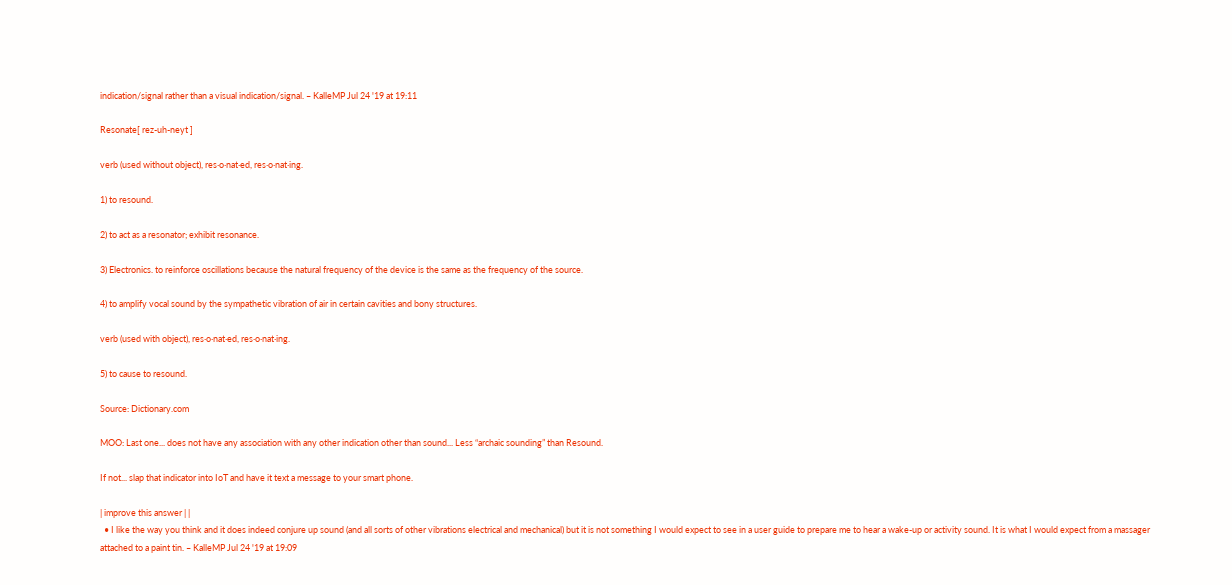indication/signal rather than a visual indication/signal. – KalleMP Jul 24 '19 at 19:11

Resonate[ rez-uh-neyt ]

verb (used without object), res·o·nat·ed, res·o·nat·ing.

1) to resound.

2) to act as a resonator; exhibit resonance.

3) Electronics. to reinforce oscillations because the natural frequency of the device is the same as the frequency of the source.

4) to amplify vocal sound by the sympathetic vibration of air in certain cavities and bony structures.

verb (used with object), res·o·nat·ed, res·o·nat·ing.

5) to cause to resound.

Source: Dictionary.com

MOO: Last one... does not have any association with any other indication other than sound... Less “archaic sounding” than Resound.

If not... slap that indicator into IoT and have it text a message to your smart phone.

| improve this answer | |
  • I like the way you think and it does indeed conjure up sound (and all sorts of other vibrations electrical and mechanical) but it is not something I would expect to see in a user guide to prepare me to hear a wake-up or activity sound. It is what I would expect from a massager attached to a paint tin. – KalleMP Jul 24 '19 at 19:09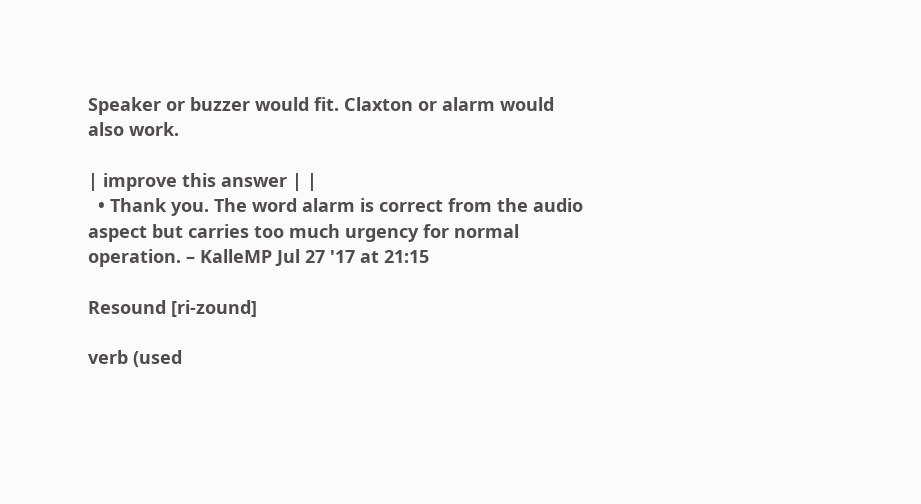Speaker or buzzer would fit. Claxton or alarm would also work.

| improve this answer | |
  • Thank you. The word alarm is correct from the audio aspect but carries too much urgency for normal operation. – KalleMP Jul 27 '17 at 21:15

Resound [ri-zound]

verb (used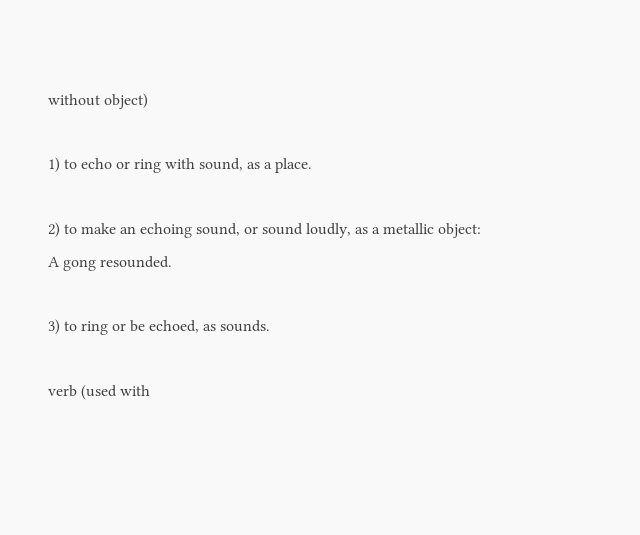without object)

1) to echo or ring with sound, as a place.

2) to make an echoing sound, or sound loudly, as a metallic object: A gong resounded.

3) to ring or be echoed, as sounds.

verb (used with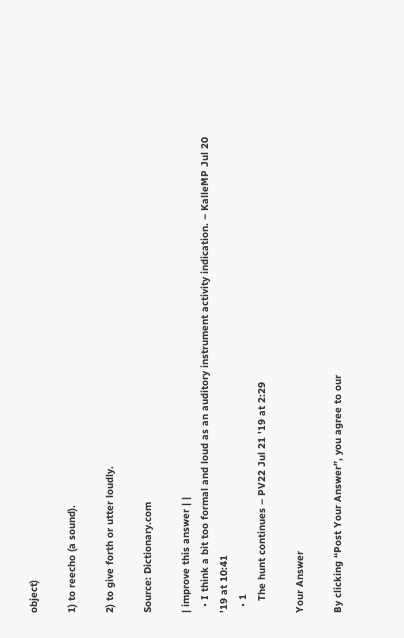object)

1) to reecho (a sound).

2) to give forth or utter loudly.

Source: Dictionary.com

| improve this answer | |
  • I think a bit too formal and loud as an auditory instrument activity indication. – KalleMP Jul 20 '19 at 10:41
  • 1
    The hunt continues – PV22 Jul 21 '19 at 2:29

Your Answer

By clicking “Post Your Answer”, you agree to our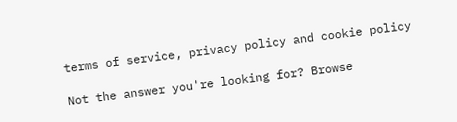terms of service, privacy policy and cookie policy

Not the answer you're looking for? Browse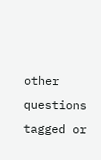other questions tagged or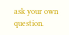ask your own question.